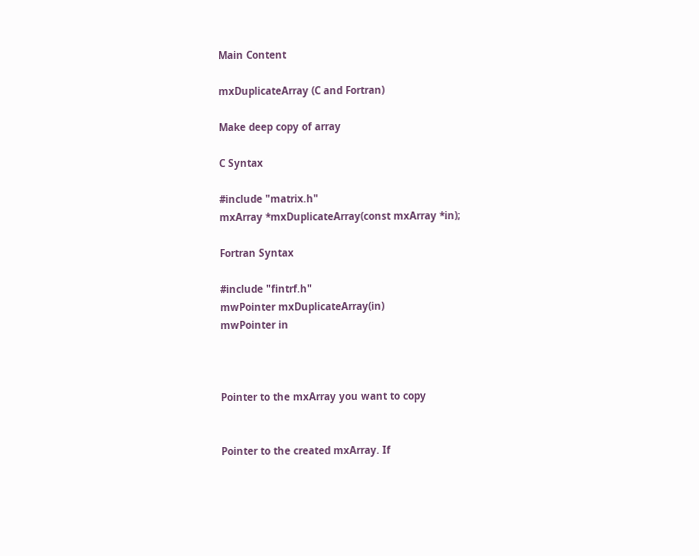Main Content

mxDuplicateArray (C and Fortran)

Make deep copy of array

C Syntax

#include "matrix.h"
mxArray *mxDuplicateArray(const mxArray *in);

Fortran Syntax

#include "fintrf.h"
mwPointer mxDuplicateArray(in)
mwPointer in



Pointer to the mxArray you want to copy


Pointer to the created mxArray. If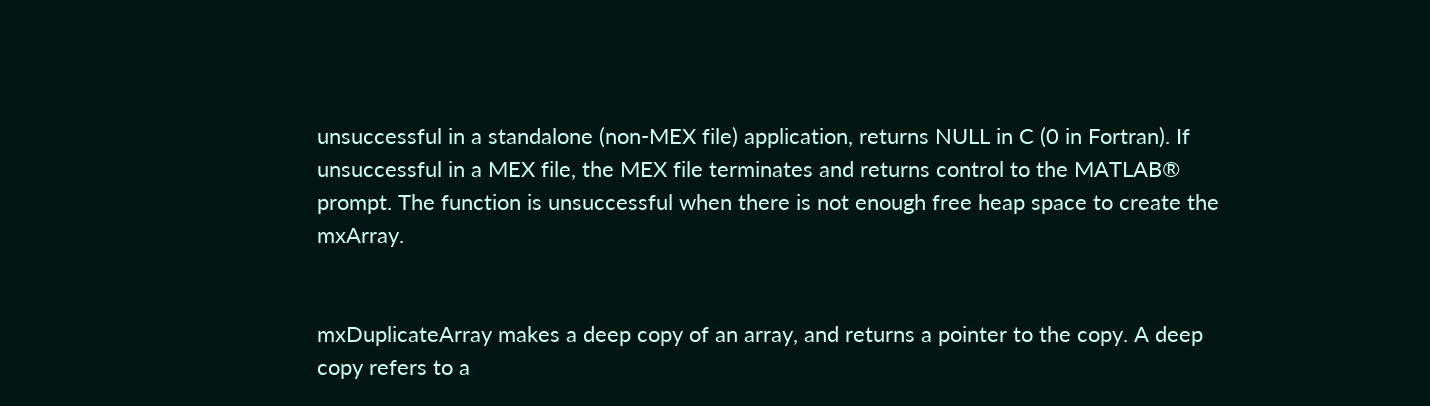unsuccessful in a standalone (non-MEX file) application, returns NULL in C (0 in Fortran). If unsuccessful in a MEX file, the MEX file terminates and returns control to the MATLAB® prompt. The function is unsuccessful when there is not enough free heap space to create the mxArray.


mxDuplicateArray makes a deep copy of an array, and returns a pointer to the copy. A deep copy refers to a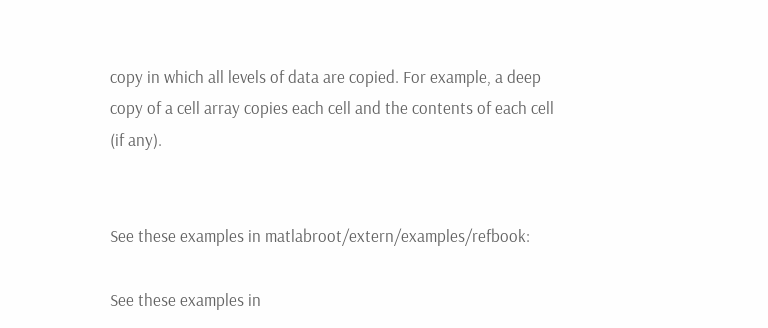copy in which all levels of data are copied. For example, a deep copy of a cell array copies each cell and the contents of each cell (if any).


See these examples in matlabroot/extern/examples/refbook:

See these examples in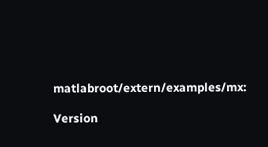matlabroot/extern/examples/mx:

Version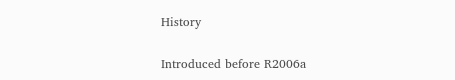History

Introduced before R2006a